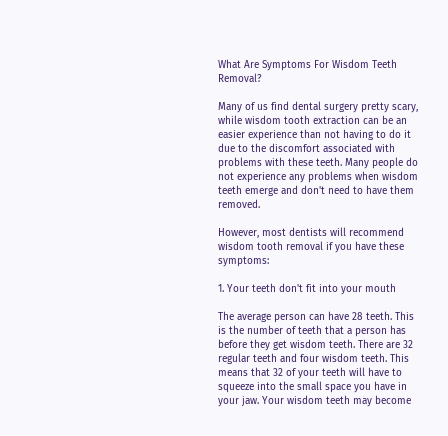What Are Symptoms For Wisdom Teeth Removal?

Many of us find dental surgery pretty scary, while wisdom tooth extraction can be an easier experience than not having to do it due to the discomfort associated with problems with these teeth. Many people do not experience any problems when wisdom teeth emerge and don't need to have them removed.

However, most dentists will recommend wisdom tooth removal if you have these symptoms:

1. Your teeth don't fit into your mouth

The average person can have 28 teeth. This is the number of teeth that a person has before they get wisdom teeth. There are 32 regular teeth and four wisdom teeth. This means that 32 of your teeth will have to squeeze into the small space you have in your jaw. Your wisdom teeth may become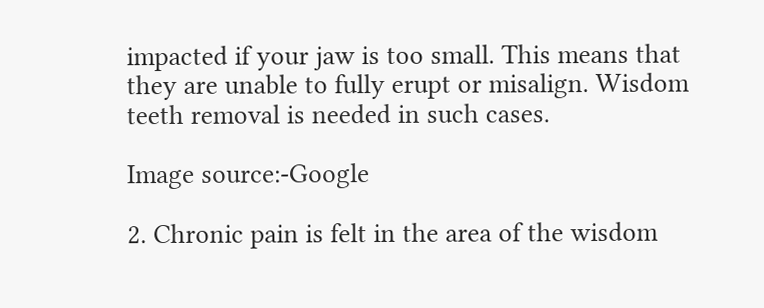impacted if your jaw is too small. This means that they are unable to fully erupt or misalign. Wisdom teeth removal is needed in such cases.

Image source:-Google

2. Chronic pain is felt in the area of the wisdom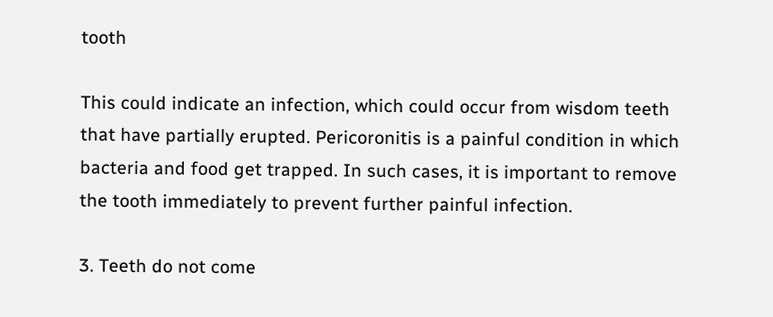tooth

This could indicate an infection, which could occur from wisdom teeth that have partially erupted. Pericoronitis is a painful condition in which bacteria and food get trapped. In such cases, it is important to remove the tooth immediately to prevent further painful infection.

3. Teeth do not come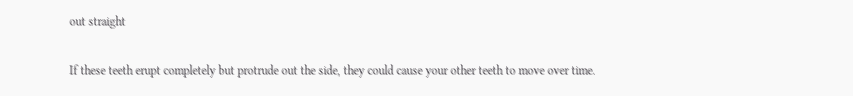out straight

If these teeth erupt completely but protrude out the side, they could cause your other teeth to move over time.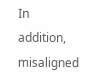In addition, misaligned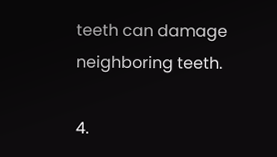teeth can damage neighboring teeth.

4.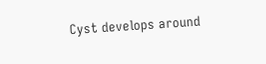Cyst develops around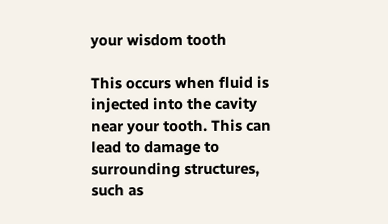your wisdom tooth

This occurs when fluid is injected into the cavity near your tooth. This can lead to damage to surrounding structures, such as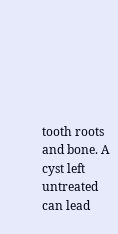tooth roots and bone. A cyst left untreated can lead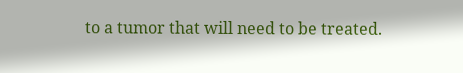to a tumor that will need to be treated.